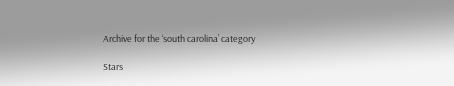Archive for the ‘south carolina’ category

Stars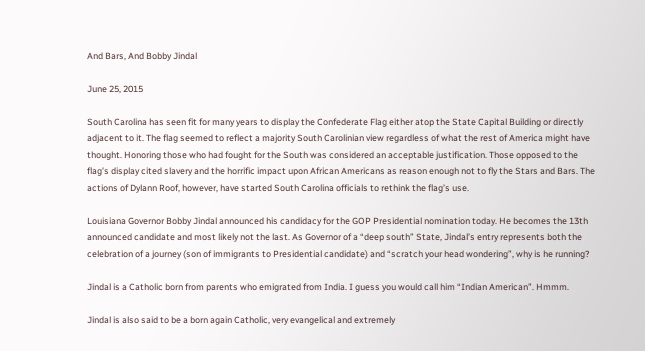And Bars, And Bobby Jindal

June 25, 2015

South Carolina has seen fit for many years to display the Confederate Flag either atop the State Capital Building or directly adjacent to it. The flag seemed to reflect a majority South Carolinian view regardless of what the rest of America might have thought. Honoring those who had fought for the South was considered an acceptable justification. Those opposed to the flag’s display cited slavery and the horrific impact upon African Americans as reason enough not to fly the Stars and Bars. The actions of Dylann Roof, however, have started South Carolina officials to rethink the flag’s use.

Louisiana Governor Bobby Jindal announced his candidacy for the GOP Presidential nomination today. He becomes the 13th announced candidate and most likely not the last. As Governor of a “deep south” State, Jindal’s entry represents both the celebration of a journey (son of immigrants to Presidential candidate) and “scratch your head wondering”, why is he running?

Jindal is a Catholic born from parents who emigrated from India. I guess you would call him “Indian American”. Hmmm.

Jindal is also said to be a born again Catholic, very evangelical and extremely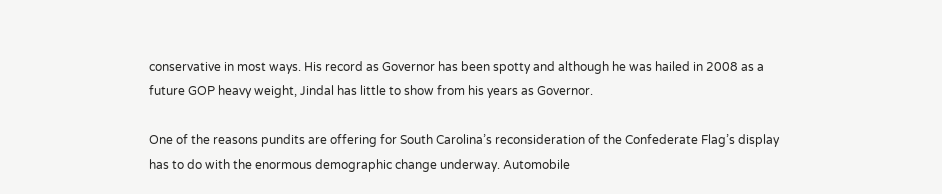conservative in most ways. His record as Governor has been spotty and although he was hailed in 2008 as a future GOP heavy weight, Jindal has little to show from his years as Governor.

One of the reasons pundits are offering for South Carolina’s reconsideration of the Confederate Flag’s display has to do with the enormous demographic change underway. Automobile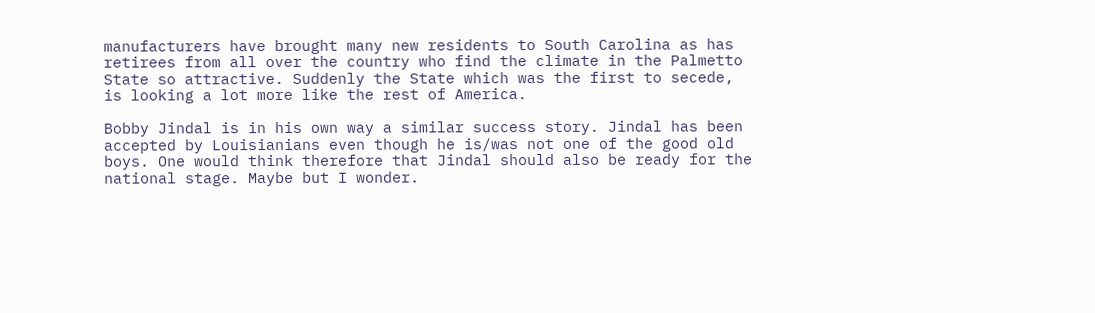manufacturers have brought many new residents to South Carolina as has retirees from all over the country who find the climate in the Palmetto State so attractive. Suddenly the State which was the first to secede, is looking a lot more like the rest of America.

Bobby Jindal is in his own way a similar success story. Jindal has been accepted by Louisianians even though he is/was not one of the good old boys. One would think therefore that Jindal should also be ready for the national stage. Maybe but I wonder.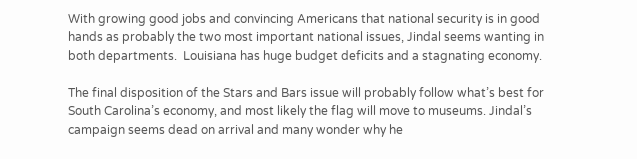With growing good jobs and convincing Americans that national security is in good hands as probably the two most important national issues, Jindal seems wanting in both departments.  Louisiana has huge budget deficits and a stagnating economy.

The final disposition of the Stars and Bars issue will probably follow what’s best for South Carolina’s economy, and most likely the flag will move to museums. Jindal’s campaign seems dead on arrival and many wonder why he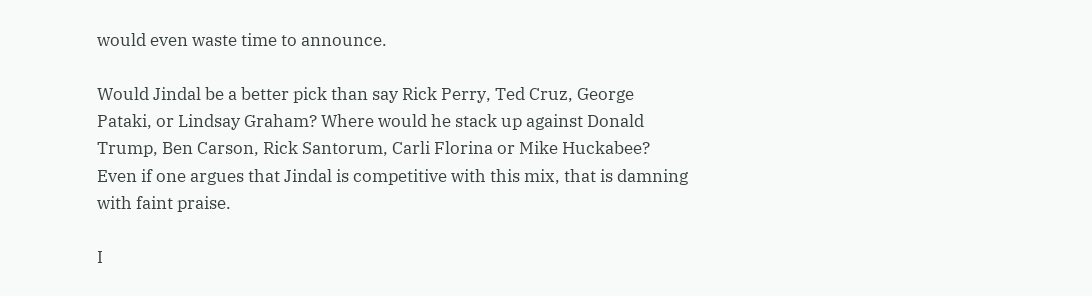would even waste time to announce.

Would Jindal be a better pick than say Rick Perry, Ted Cruz, George Pataki, or Lindsay Graham? Where would he stack up against Donald Trump, Ben Carson, Rick Santorum, Carli Florina or Mike Huckabee? Even if one argues that Jindal is competitive with this mix, that is damning with faint praise.

I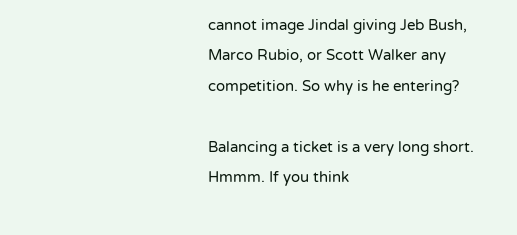cannot image Jindal giving Jeb Bush, Marco Rubio, or Scott Walker any competition. So why is he entering?

Balancing a ticket is a very long short. Hmmm. If you think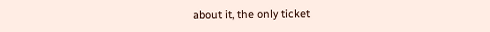about it, the only ticket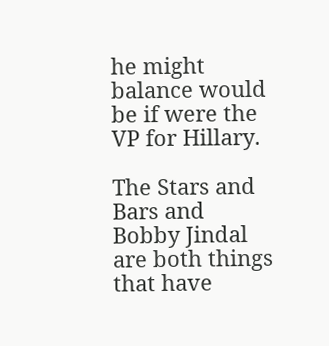he might balance would be if were the VP for Hillary.

The Stars and Bars and Bobby Jindal are both things that have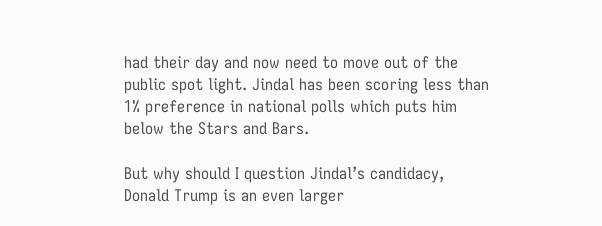had their day and now need to move out of the public spot light. Jindal has been scoring less than 1% preference in national polls which puts him below the Stars and Bars.

But why should I question Jindal’s candidacy, Donald Trump is an even larger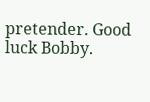pretender. Good luck Bobby.